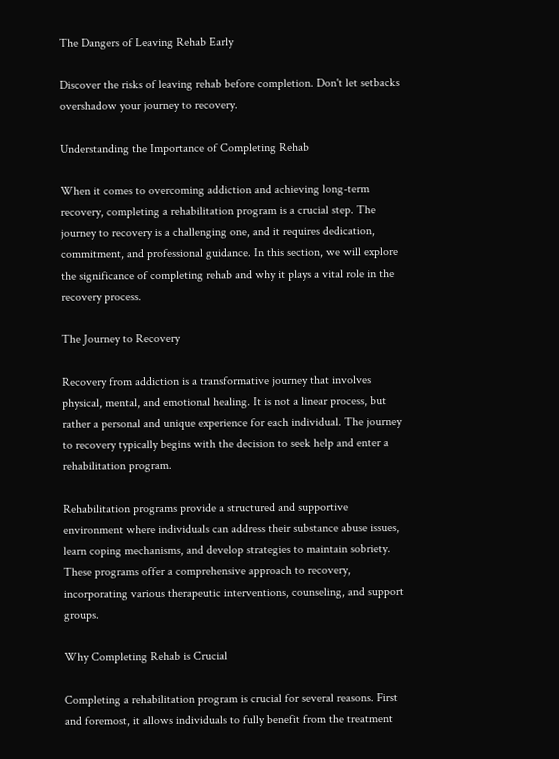The Dangers of Leaving Rehab Early

Discover the risks of leaving rehab before completion. Don't let setbacks overshadow your journey to recovery.

Understanding the Importance of Completing Rehab

When it comes to overcoming addiction and achieving long-term recovery, completing a rehabilitation program is a crucial step. The journey to recovery is a challenging one, and it requires dedication, commitment, and professional guidance. In this section, we will explore the significance of completing rehab and why it plays a vital role in the recovery process.

The Journey to Recovery

Recovery from addiction is a transformative journey that involves physical, mental, and emotional healing. It is not a linear process, but rather a personal and unique experience for each individual. The journey to recovery typically begins with the decision to seek help and enter a rehabilitation program.

Rehabilitation programs provide a structured and supportive environment where individuals can address their substance abuse issues, learn coping mechanisms, and develop strategies to maintain sobriety. These programs offer a comprehensive approach to recovery, incorporating various therapeutic interventions, counseling, and support groups.

Why Completing Rehab is Crucial

Completing a rehabilitation program is crucial for several reasons. First and foremost, it allows individuals to fully benefit from the treatment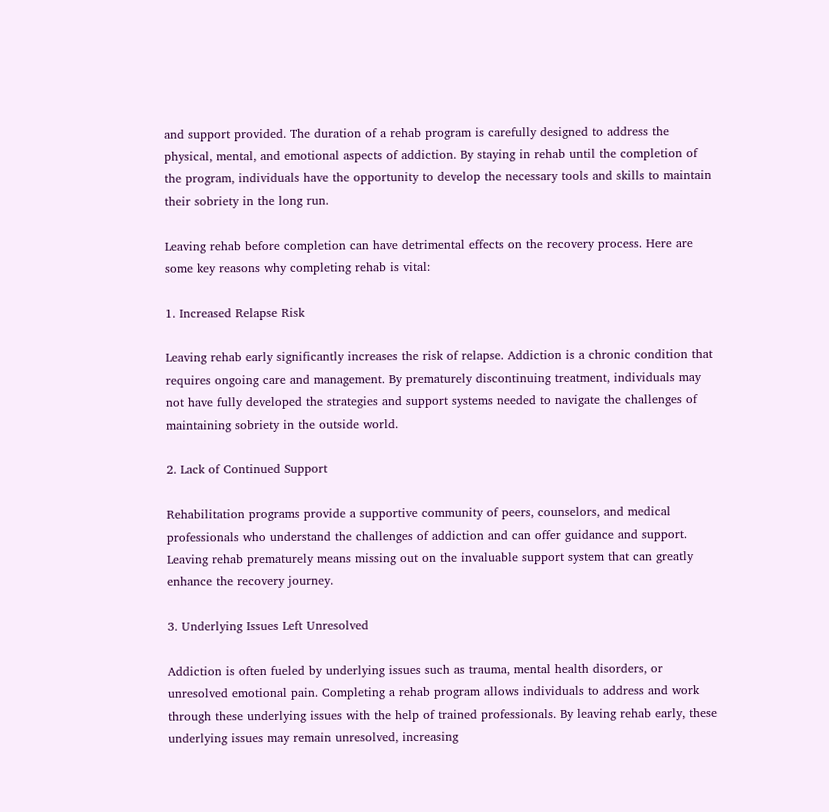and support provided. The duration of a rehab program is carefully designed to address the physical, mental, and emotional aspects of addiction. By staying in rehab until the completion of the program, individuals have the opportunity to develop the necessary tools and skills to maintain their sobriety in the long run.

Leaving rehab before completion can have detrimental effects on the recovery process. Here are some key reasons why completing rehab is vital:

1. Increased Relapse Risk

Leaving rehab early significantly increases the risk of relapse. Addiction is a chronic condition that requires ongoing care and management. By prematurely discontinuing treatment, individuals may not have fully developed the strategies and support systems needed to navigate the challenges of maintaining sobriety in the outside world.

2. Lack of Continued Support

Rehabilitation programs provide a supportive community of peers, counselors, and medical professionals who understand the challenges of addiction and can offer guidance and support. Leaving rehab prematurely means missing out on the invaluable support system that can greatly enhance the recovery journey.

3. Underlying Issues Left Unresolved

Addiction is often fueled by underlying issues such as trauma, mental health disorders, or unresolved emotional pain. Completing a rehab program allows individuals to address and work through these underlying issues with the help of trained professionals. By leaving rehab early, these underlying issues may remain unresolved, increasing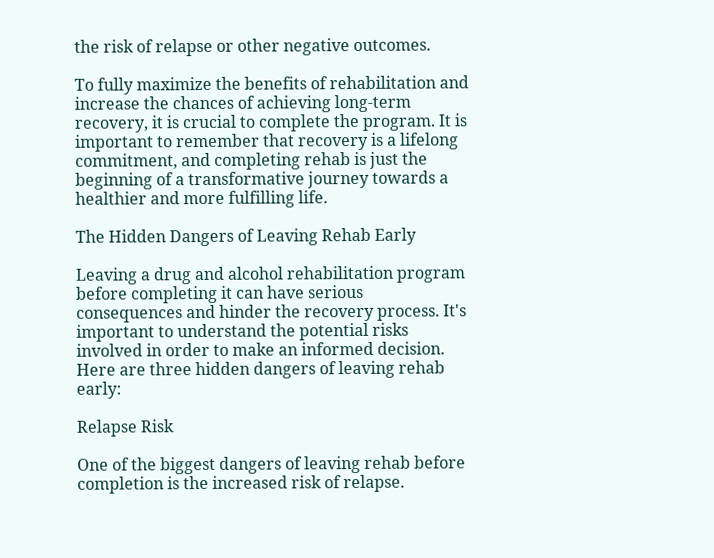the risk of relapse or other negative outcomes.

To fully maximize the benefits of rehabilitation and increase the chances of achieving long-term recovery, it is crucial to complete the program. It is important to remember that recovery is a lifelong commitment, and completing rehab is just the beginning of a transformative journey towards a healthier and more fulfilling life.

The Hidden Dangers of Leaving Rehab Early

Leaving a drug and alcohol rehabilitation program before completing it can have serious consequences and hinder the recovery process. It's important to understand the potential risks involved in order to make an informed decision. Here are three hidden dangers of leaving rehab early:

Relapse Risk

One of the biggest dangers of leaving rehab before completion is the increased risk of relapse.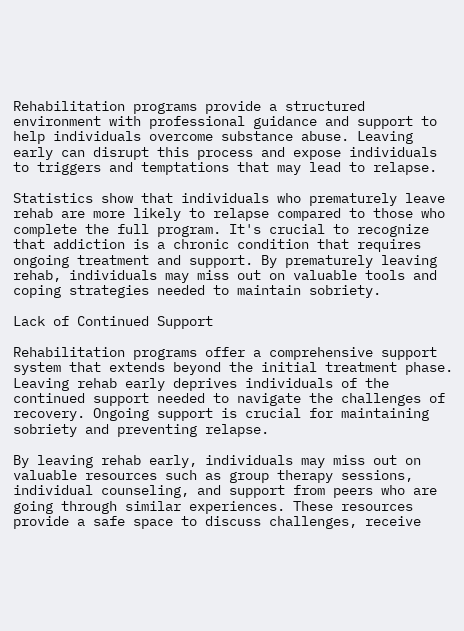Rehabilitation programs provide a structured environment with professional guidance and support to help individuals overcome substance abuse. Leaving early can disrupt this process and expose individuals to triggers and temptations that may lead to relapse.

Statistics show that individuals who prematurely leave rehab are more likely to relapse compared to those who complete the full program. It's crucial to recognize that addiction is a chronic condition that requires ongoing treatment and support. By prematurely leaving rehab, individuals may miss out on valuable tools and coping strategies needed to maintain sobriety.

Lack of Continued Support

Rehabilitation programs offer a comprehensive support system that extends beyond the initial treatment phase. Leaving rehab early deprives individuals of the continued support needed to navigate the challenges of recovery. Ongoing support is crucial for maintaining sobriety and preventing relapse.

By leaving rehab early, individuals may miss out on valuable resources such as group therapy sessions, individual counseling, and support from peers who are going through similar experiences. These resources provide a safe space to discuss challenges, receive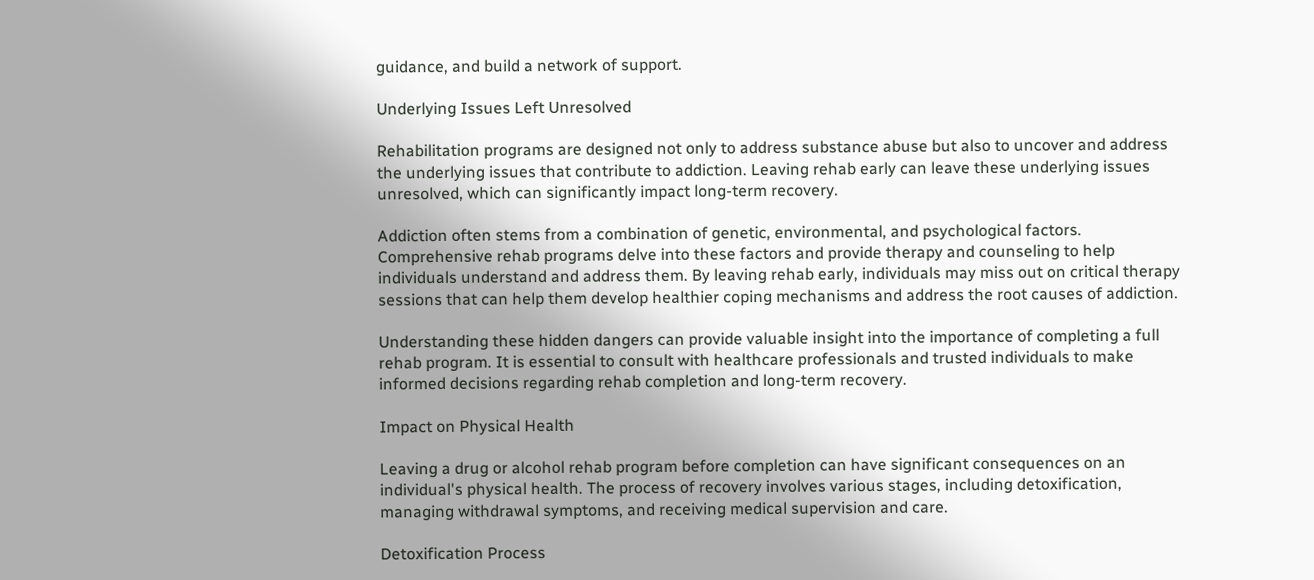guidance, and build a network of support.

Underlying Issues Left Unresolved

Rehabilitation programs are designed not only to address substance abuse but also to uncover and address the underlying issues that contribute to addiction. Leaving rehab early can leave these underlying issues unresolved, which can significantly impact long-term recovery.

Addiction often stems from a combination of genetic, environmental, and psychological factors. Comprehensive rehab programs delve into these factors and provide therapy and counseling to help individuals understand and address them. By leaving rehab early, individuals may miss out on critical therapy sessions that can help them develop healthier coping mechanisms and address the root causes of addiction.

Understanding these hidden dangers can provide valuable insight into the importance of completing a full rehab program. It is essential to consult with healthcare professionals and trusted individuals to make informed decisions regarding rehab completion and long-term recovery.

Impact on Physical Health

Leaving a drug or alcohol rehab program before completion can have significant consequences on an individual's physical health. The process of recovery involves various stages, including detoxification, managing withdrawal symptoms, and receiving medical supervision and care.

Detoxification Process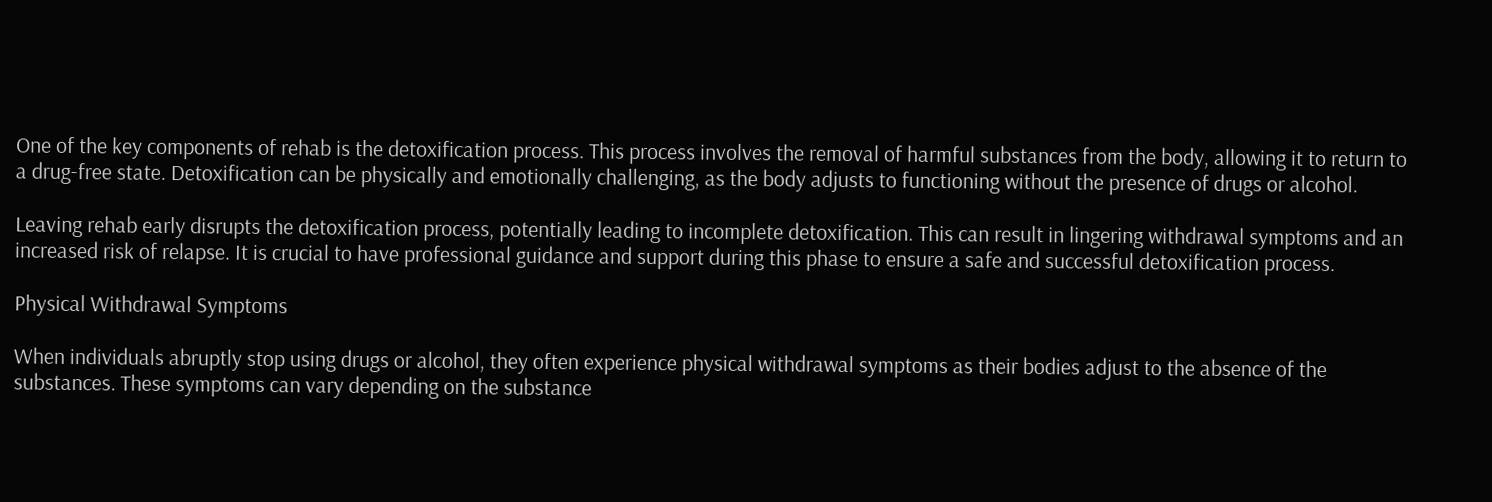One of the key components of rehab is the detoxification process. This process involves the removal of harmful substances from the body, allowing it to return to a drug-free state. Detoxification can be physically and emotionally challenging, as the body adjusts to functioning without the presence of drugs or alcohol.

Leaving rehab early disrupts the detoxification process, potentially leading to incomplete detoxification. This can result in lingering withdrawal symptoms and an increased risk of relapse. It is crucial to have professional guidance and support during this phase to ensure a safe and successful detoxification process.

Physical Withdrawal Symptoms

When individuals abruptly stop using drugs or alcohol, they often experience physical withdrawal symptoms as their bodies adjust to the absence of the substances. These symptoms can vary depending on the substance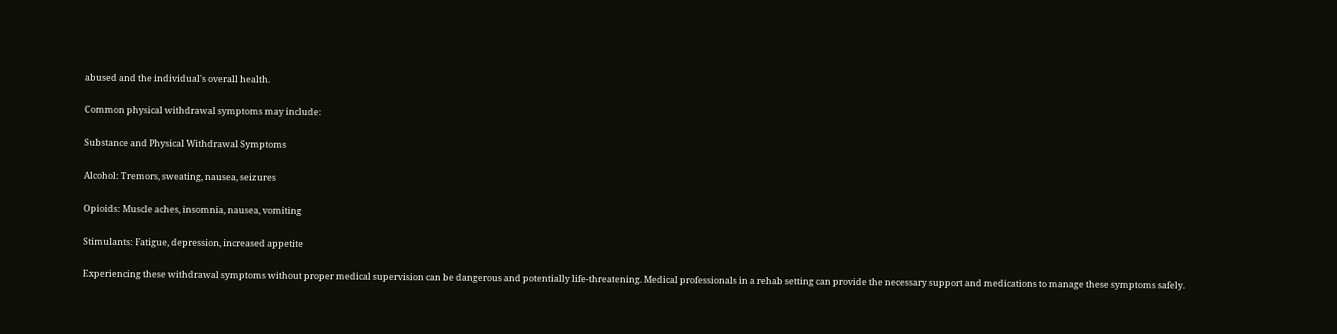abused and the individual's overall health.

Common physical withdrawal symptoms may include:

Substance and Physical Withdrawal Symptoms

Alcohol: Tremors, sweating, nausea, seizures

Opioids: Muscle aches, insomnia, nausea, vomiting

Stimulants: Fatigue, depression, increased appetite

Experiencing these withdrawal symptoms without proper medical supervision can be dangerous and potentially life-threatening. Medical professionals in a rehab setting can provide the necessary support and medications to manage these symptoms safely.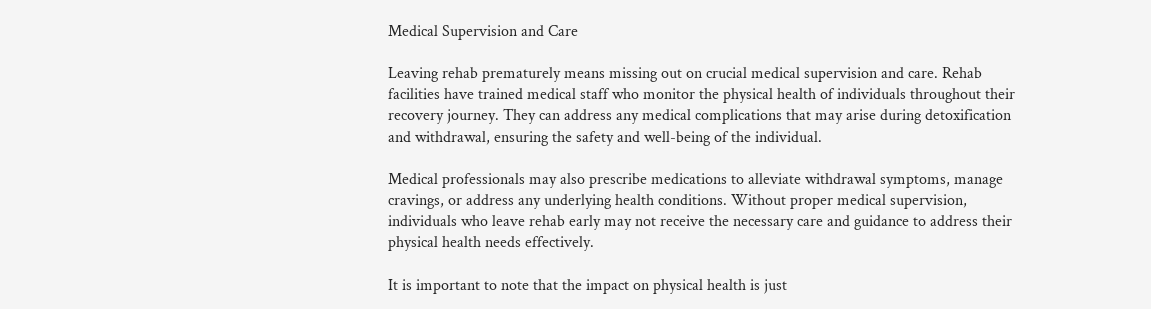Medical Supervision and Care

Leaving rehab prematurely means missing out on crucial medical supervision and care. Rehab facilities have trained medical staff who monitor the physical health of individuals throughout their recovery journey. They can address any medical complications that may arise during detoxification and withdrawal, ensuring the safety and well-being of the individual.

Medical professionals may also prescribe medications to alleviate withdrawal symptoms, manage cravings, or address any underlying health conditions. Without proper medical supervision, individuals who leave rehab early may not receive the necessary care and guidance to address their physical health needs effectively.

It is important to note that the impact on physical health is just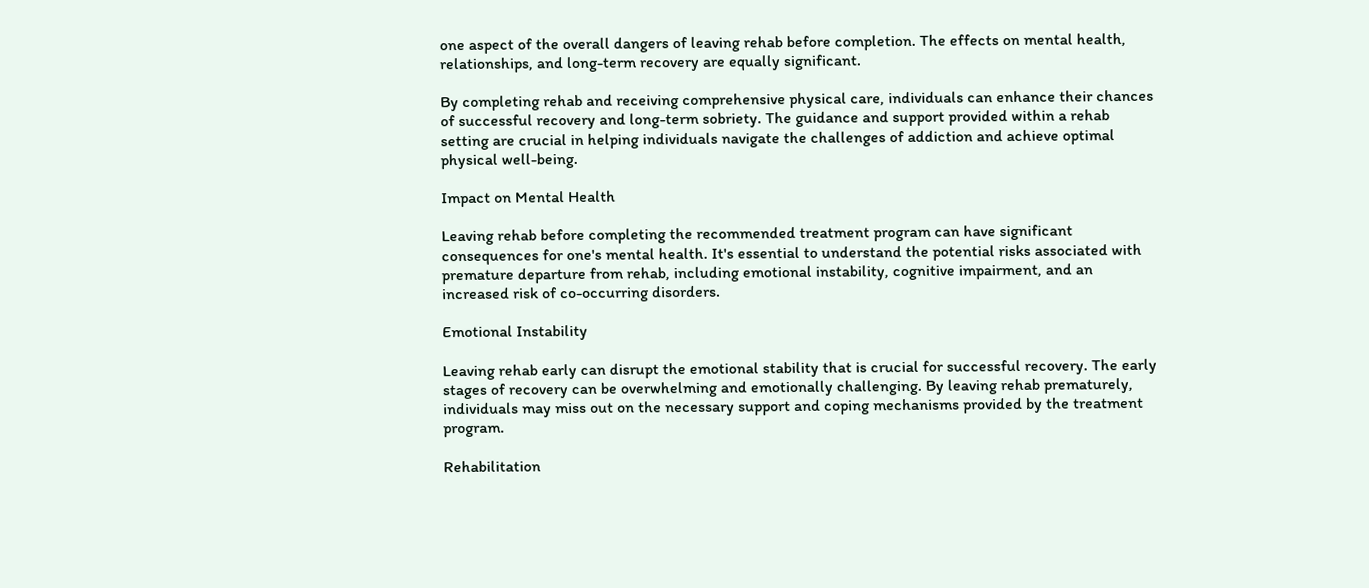one aspect of the overall dangers of leaving rehab before completion. The effects on mental health, relationships, and long-term recovery are equally significant.

By completing rehab and receiving comprehensive physical care, individuals can enhance their chances of successful recovery and long-term sobriety. The guidance and support provided within a rehab setting are crucial in helping individuals navigate the challenges of addiction and achieve optimal physical well-being.

Impact on Mental Health

Leaving rehab before completing the recommended treatment program can have significant consequences for one's mental health. It's essential to understand the potential risks associated with premature departure from rehab, including emotional instability, cognitive impairment, and an increased risk of co-occurring disorders.

Emotional Instability

Leaving rehab early can disrupt the emotional stability that is crucial for successful recovery. The early stages of recovery can be overwhelming and emotionally challenging. By leaving rehab prematurely, individuals may miss out on the necessary support and coping mechanisms provided by the treatment program.

Rehabilitation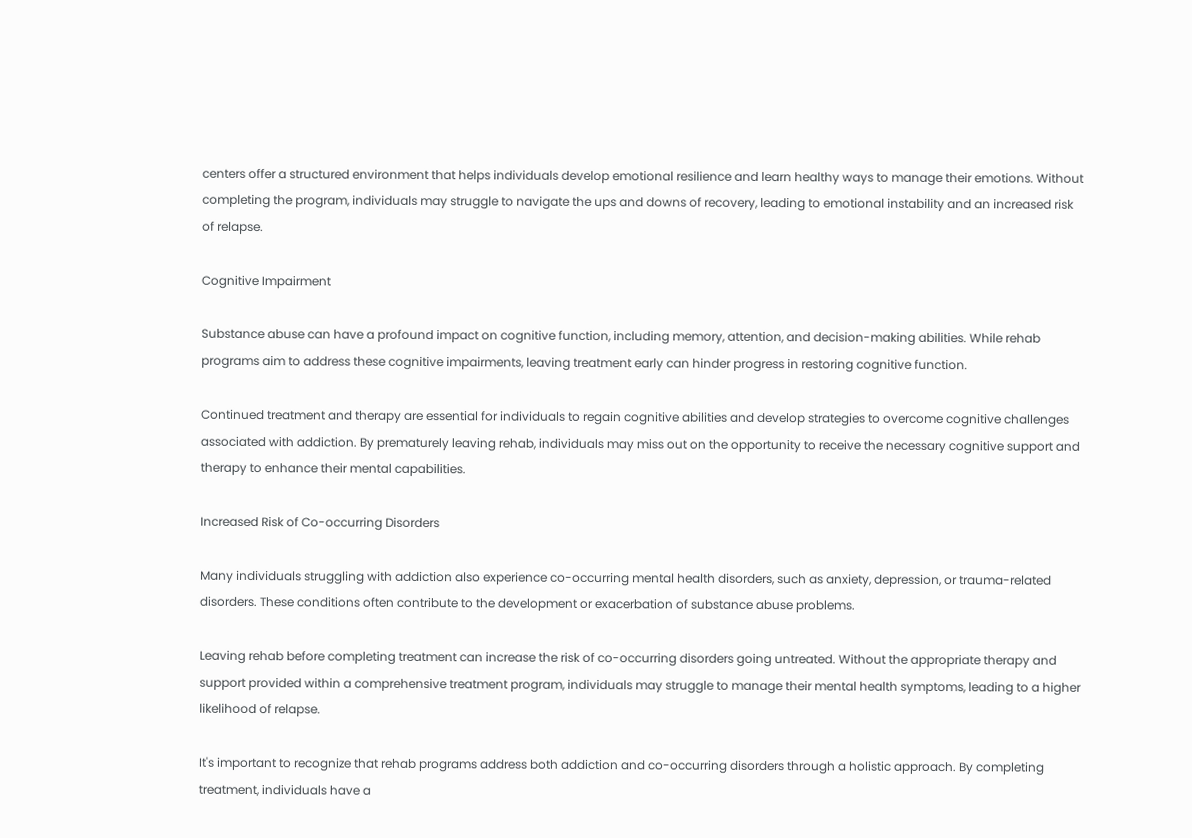centers offer a structured environment that helps individuals develop emotional resilience and learn healthy ways to manage their emotions. Without completing the program, individuals may struggle to navigate the ups and downs of recovery, leading to emotional instability and an increased risk of relapse.

Cognitive Impairment

Substance abuse can have a profound impact on cognitive function, including memory, attention, and decision-making abilities. While rehab programs aim to address these cognitive impairments, leaving treatment early can hinder progress in restoring cognitive function.

Continued treatment and therapy are essential for individuals to regain cognitive abilities and develop strategies to overcome cognitive challenges associated with addiction. By prematurely leaving rehab, individuals may miss out on the opportunity to receive the necessary cognitive support and therapy to enhance their mental capabilities.

Increased Risk of Co-occurring Disorders

Many individuals struggling with addiction also experience co-occurring mental health disorders, such as anxiety, depression, or trauma-related disorders. These conditions often contribute to the development or exacerbation of substance abuse problems.

Leaving rehab before completing treatment can increase the risk of co-occurring disorders going untreated. Without the appropriate therapy and support provided within a comprehensive treatment program, individuals may struggle to manage their mental health symptoms, leading to a higher likelihood of relapse.

It's important to recognize that rehab programs address both addiction and co-occurring disorders through a holistic approach. By completing treatment, individuals have a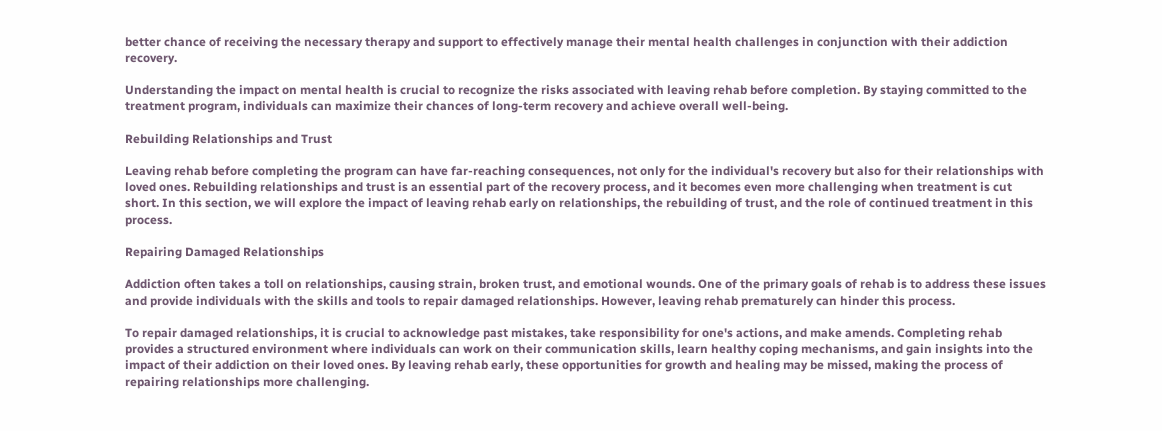better chance of receiving the necessary therapy and support to effectively manage their mental health challenges in conjunction with their addiction recovery.

Understanding the impact on mental health is crucial to recognize the risks associated with leaving rehab before completion. By staying committed to the treatment program, individuals can maximize their chances of long-term recovery and achieve overall well-being.

Rebuilding Relationships and Trust

Leaving rehab before completing the program can have far-reaching consequences, not only for the individual's recovery but also for their relationships with loved ones. Rebuilding relationships and trust is an essential part of the recovery process, and it becomes even more challenging when treatment is cut short. In this section, we will explore the impact of leaving rehab early on relationships, the rebuilding of trust, and the role of continued treatment in this process.

Repairing Damaged Relationships

Addiction often takes a toll on relationships, causing strain, broken trust, and emotional wounds. One of the primary goals of rehab is to address these issues and provide individuals with the skills and tools to repair damaged relationships. However, leaving rehab prematurely can hinder this process.

To repair damaged relationships, it is crucial to acknowledge past mistakes, take responsibility for one's actions, and make amends. Completing rehab provides a structured environment where individuals can work on their communication skills, learn healthy coping mechanisms, and gain insights into the impact of their addiction on their loved ones. By leaving rehab early, these opportunities for growth and healing may be missed, making the process of repairing relationships more challenging.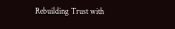Rebuilding Trust with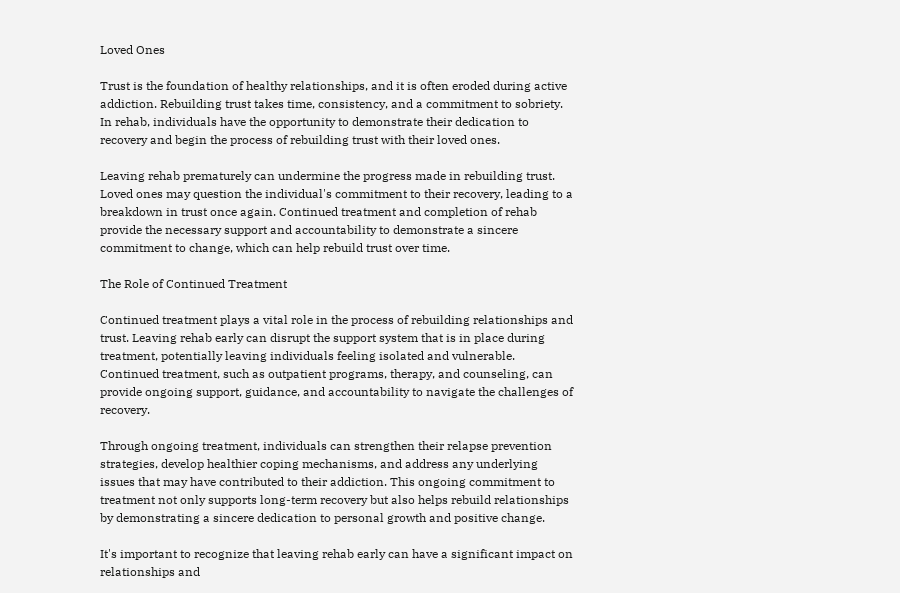Loved Ones

Trust is the foundation of healthy relationships, and it is often eroded during active addiction. Rebuilding trust takes time, consistency, and a commitment to sobriety. In rehab, individuals have the opportunity to demonstrate their dedication to recovery and begin the process of rebuilding trust with their loved ones.

Leaving rehab prematurely can undermine the progress made in rebuilding trust. Loved ones may question the individual's commitment to their recovery, leading to a breakdown in trust once again. Continued treatment and completion of rehab provide the necessary support and accountability to demonstrate a sincere commitment to change, which can help rebuild trust over time.

The Role of Continued Treatment

Continued treatment plays a vital role in the process of rebuilding relationships and trust. Leaving rehab early can disrupt the support system that is in place during treatment, potentially leaving individuals feeling isolated and vulnerable. Continued treatment, such as outpatient programs, therapy, and counseling, can provide ongoing support, guidance, and accountability to navigate the challenges of recovery.

Through ongoing treatment, individuals can strengthen their relapse prevention strategies, develop healthier coping mechanisms, and address any underlying issues that may have contributed to their addiction. This ongoing commitment to treatment not only supports long-term recovery but also helps rebuild relationships by demonstrating a sincere dedication to personal growth and positive change.

It's important to recognize that leaving rehab early can have a significant impact on relationships and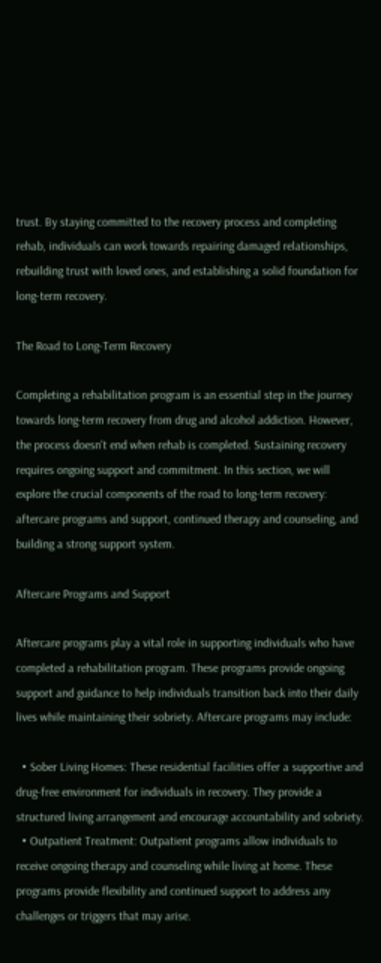trust. By staying committed to the recovery process and completing rehab, individuals can work towards repairing damaged relationships, rebuilding trust with loved ones, and establishing a solid foundation for long-term recovery.

The Road to Long-Term Recovery

Completing a rehabilitation program is an essential step in the journey towards long-term recovery from drug and alcohol addiction. However, the process doesn't end when rehab is completed. Sustaining recovery requires ongoing support and commitment. In this section, we will explore the crucial components of the road to long-term recovery: aftercare programs and support, continued therapy and counseling, and building a strong support system.

Aftercare Programs and Support

Aftercare programs play a vital role in supporting individuals who have completed a rehabilitation program. These programs provide ongoing support and guidance to help individuals transition back into their daily lives while maintaining their sobriety. Aftercare programs may include:

  • Sober Living Homes: These residential facilities offer a supportive and drug-free environment for individuals in recovery. They provide a structured living arrangement and encourage accountability and sobriety.
  • Outpatient Treatment: Outpatient programs allow individuals to receive ongoing therapy and counseling while living at home. These programs provide flexibility and continued support to address any challenges or triggers that may arise.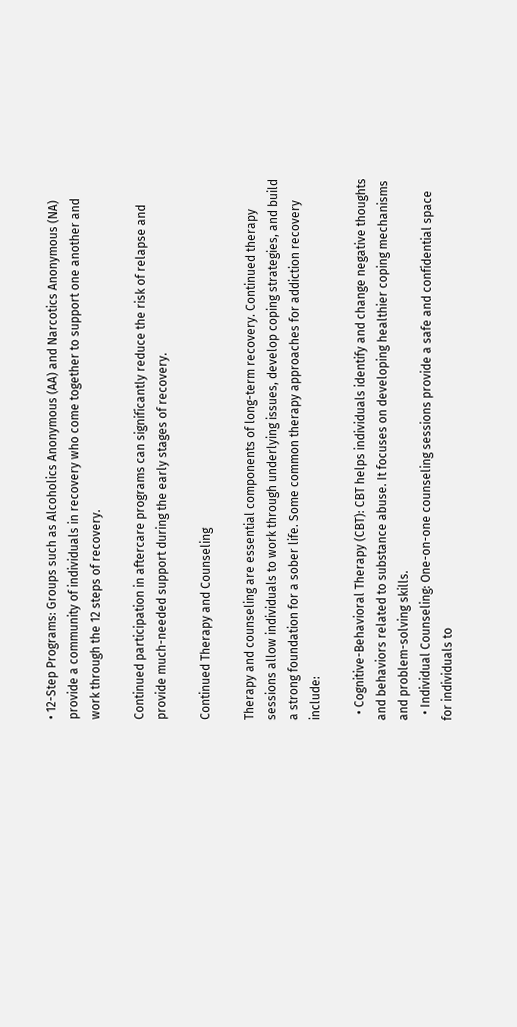• 12-Step Programs: Groups such as Alcoholics Anonymous (AA) and Narcotics Anonymous (NA) provide a community of individuals in recovery who come together to support one another and work through the 12 steps of recovery.

Continued participation in aftercare programs can significantly reduce the risk of relapse and provide much-needed support during the early stages of recovery.

Continued Therapy and Counseling

Therapy and counseling are essential components of long-term recovery. Continued therapy sessions allow individuals to work through underlying issues, develop coping strategies, and build a strong foundation for a sober life. Some common therapy approaches for addiction recovery include:

  • Cognitive-Behavioral Therapy (CBT): CBT helps individuals identify and change negative thoughts and behaviors related to substance abuse. It focuses on developing healthier coping mechanisms and problem-solving skills.
  • Individual Counseling: One-on-one counseling sessions provide a safe and confidential space for individuals to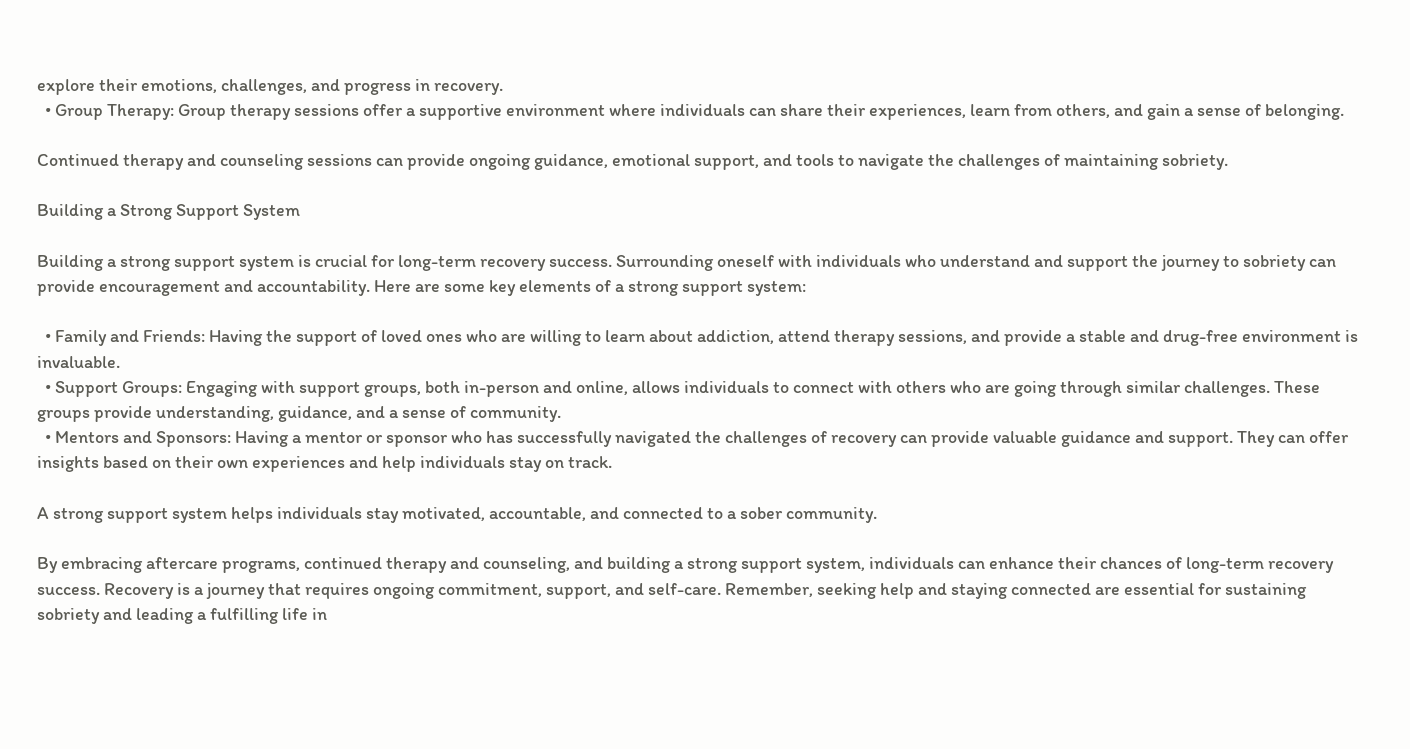explore their emotions, challenges, and progress in recovery.
  • Group Therapy: Group therapy sessions offer a supportive environment where individuals can share their experiences, learn from others, and gain a sense of belonging.

Continued therapy and counseling sessions can provide ongoing guidance, emotional support, and tools to navigate the challenges of maintaining sobriety.

Building a Strong Support System

Building a strong support system is crucial for long-term recovery success. Surrounding oneself with individuals who understand and support the journey to sobriety can provide encouragement and accountability. Here are some key elements of a strong support system:

  • Family and Friends: Having the support of loved ones who are willing to learn about addiction, attend therapy sessions, and provide a stable and drug-free environment is invaluable.
  • Support Groups: Engaging with support groups, both in-person and online, allows individuals to connect with others who are going through similar challenges. These groups provide understanding, guidance, and a sense of community.
  • Mentors and Sponsors: Having a mentor or sponsor who has successfully navigated the challenges of recovery can provide valuable guidance and support. They can offer insights based on their own experiences and help individuals stay on track.

A strong support system helps individuals stay motivated, accountable, and connected to a sober community.

By embracing aftercare programs, continued therapy and counseling, and building a strong support system, individuals can enhance their chances of long-term recovery success. Recovery is a journey that requires ongoing commitment, support, and self-care. Remember, seeking help and staying connected are essential for sustaining sobriety and leading a fulfilling life in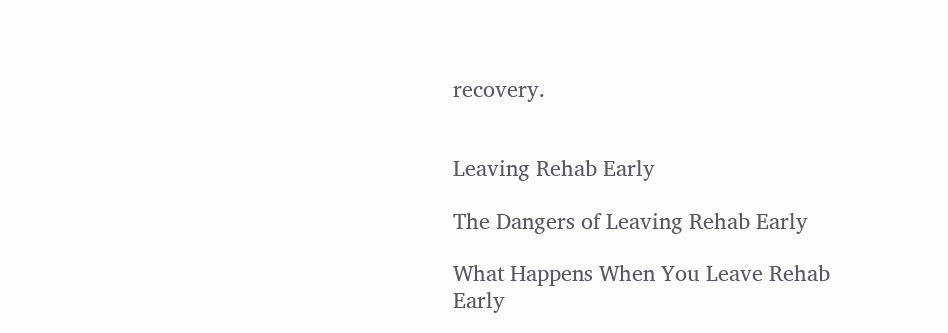recovery.


Leaving Rehab Early

The Dangers of Leaving Rehab Early

What Happens When You Leave Rehab Early